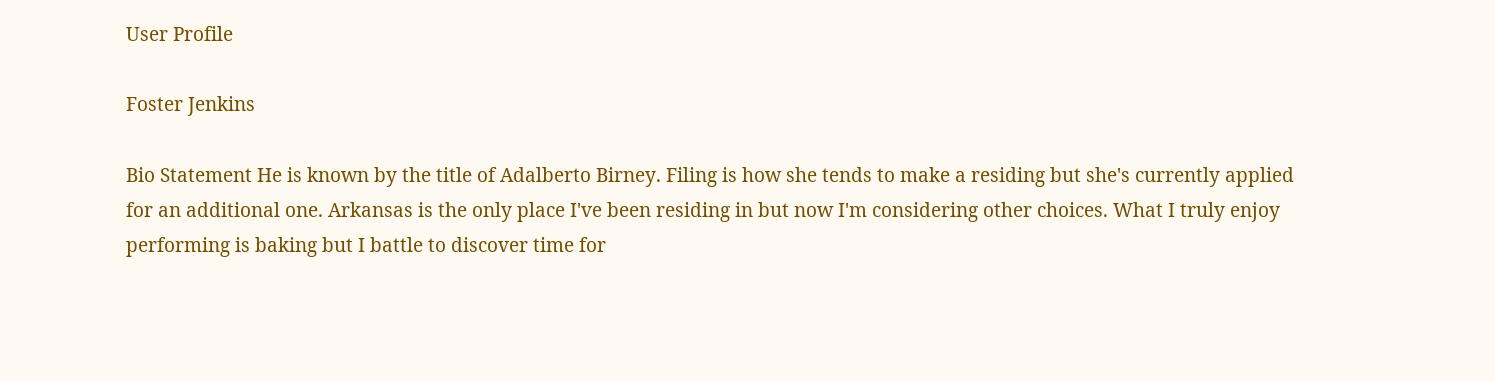User Profile

Foster Jenkins

Bio Statement He is known by the title of Adalberto Birney. Filing is how she tends to make a residing but she's currently applied for an additional one. Arkansas is the only place I've been residing in but now I'm considering other choices. What I truly enjoy performing is baking but I battle to discover time for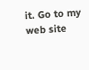it. Go to my web site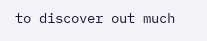to discover out much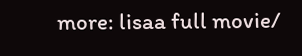more: lisaa full movie/